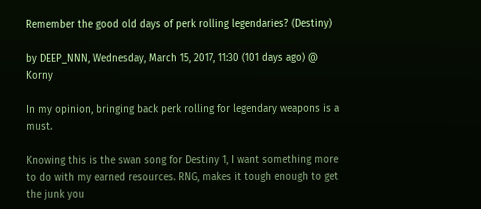Remember the good old days of perk rolling legendaries? (Destiny)

by DEEP_NNN, Wednesday, March 15, 2017, 11:30 (101 days ago) @ Korny

In my opinion, bringing back perk rolling for legendary weapons is a must.

Knowing this is the swan song for Destiny 1, I want something more to do with my earned resources. RNG, makes it tough enough to get the junk you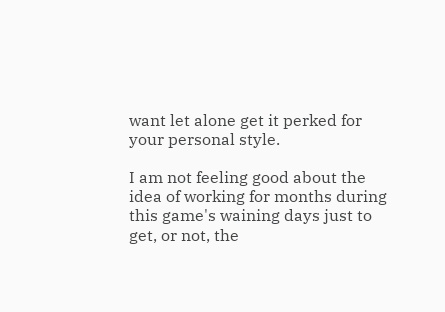want let alone get it perked for your personal style.

I am not feeling good about the idea of working for months during this game's waining days just to get, or not, the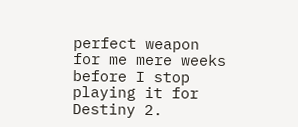perfect weapon for me mere weeks before I stop playing it for Destiny 2.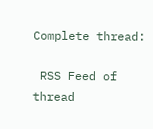Complete thread:

 RSS Feed of thread